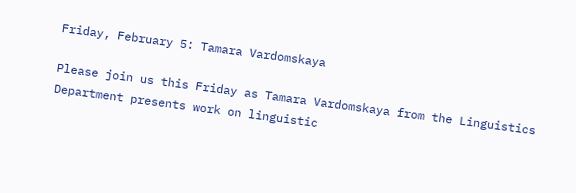Friday, February 5: Tamara Vardomskaya

Please join us this Friday as Tamara Vardomskaya from the Linguistics Department presents work on linguistic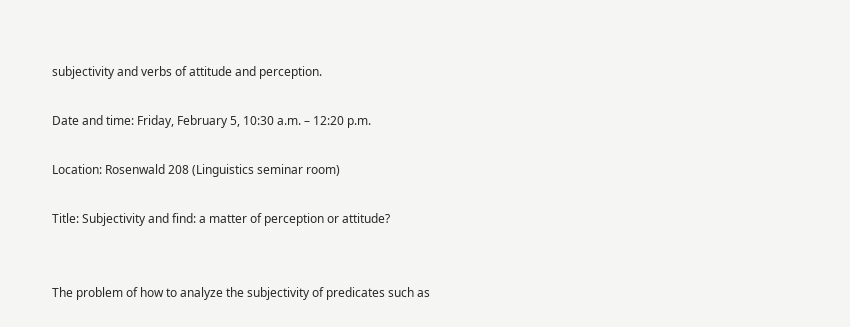subjectivity and verbs of attitude and perception.

Date and time: Friday, February 5, 10:30 a.m. – 12:20 p.m.

Location: Rosenwald 208 (Linguistics seminar room)

Title: Subjectivity and find: a matter of perception or attitude?


The problem of how to analyze the subjectivity of predicates such as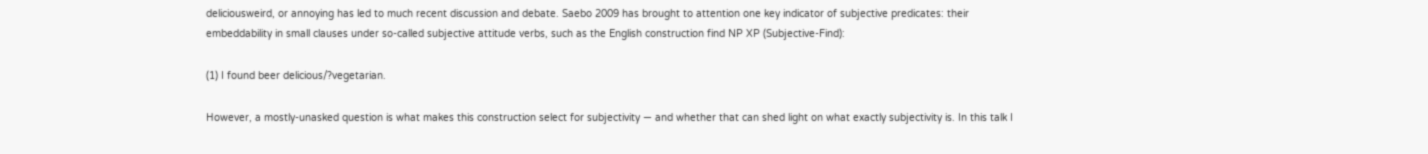deliciousweird, or annoying has led to much recent discussion and debate. Saebo 2009 has brought to attention one key indicator of subjective predicates: their embeddability in small clauses under so-called subjective attitude verbs, such as the English construction find NP XP (Subjective-Find):

(1) I found beer delicious/?vegetarian.

However, a mostly-unasked question is what makes this construction select for subjectivity — and whether that can shed light on what exactly subjectivity is. In this talk I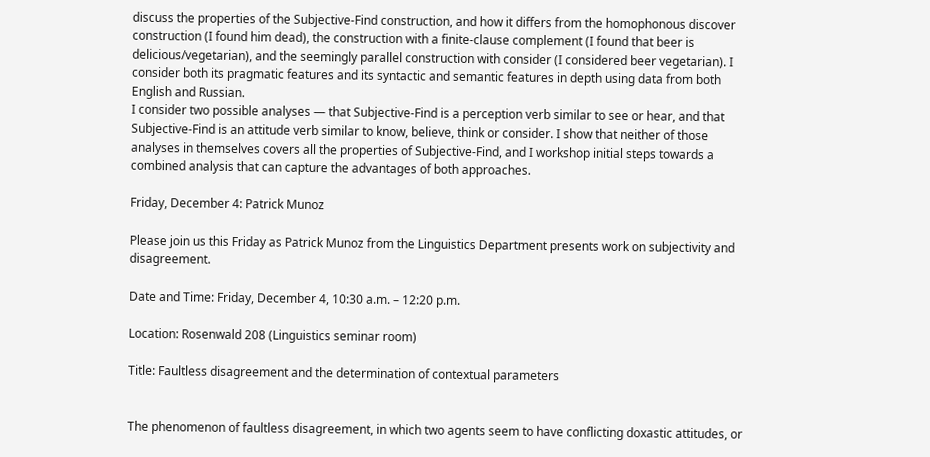discuss the properties of the Subjective-Find construction, and how it differs from the homophonous discover construction (I found him dead), the construction with a finite-clause complement (I found that beer is delicious/vegetarian), and the seemingly parallel construction with consider (I considered beer vegetarian). I consider both its pragmatic features and its syntactic and semantic features in depth using data from both English and Russian.
I consider two possible analyses — that Subjective-Find is a perception verb similar to see or hear, and that Subjective-Find is an attitude verb similar to know, believe, think or consider. I show that neither of those analyses in themselves covers all the properties of Subjective-Find, and I workshop initial steps towards a combined analysis that can capture the advantages of both approaches.

Friday, December 4: Patrick Munoz

Please join us this Friday as Patrick Munoz from the Linguistics Department presents work on subjectivity and disagreement.

Date and Time: Friday, December 4, 10:30 a.m. – 12:20 p.m.

Location: Rosenwald 208 (Linguistics seminar room)

Title: Faultless disagreement and the determination of contextual parameters


The phenomenon of faultless disagreement, in which two agents seem to have conflicting doxastic attitudes, or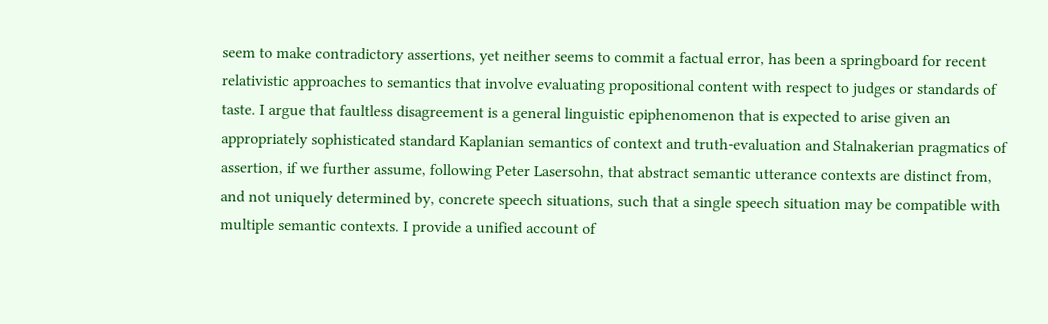seem to make contradictory assertions, yet neither seems to commit a factual error, has been a springboard for recent relativistic approaches to semantics that involve evaluating propositional content with respect to judges or standards of taste. I argue that faultless disagreement is a general linguistic epiphenomenon that is expected to arise given an appropriately sophisticated standard Kaplanian semantics of context and truth-evaluation and Stalnakerian pragmatics of assertion, if we further assume, following Peter Lasersohn, that abstract semantic utterance contexts are distinct from, and not uniquely determined by, concrete speech situations, such that a single speech situation may be compatible with multiple semantic contexts. I provide a unified account of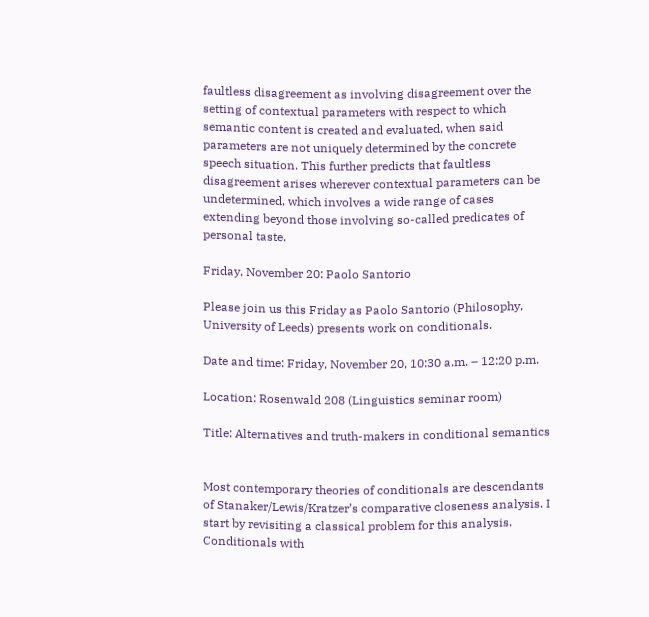faultless disagreement as involving disagreement over the setting of contextual parameters with respect to which semantic content is created and evaluated, when said parameters are not uniquely determined by the concrete speech situation. This further predicts that faultless disagreement arises wherever contextual parameters can be undetermined, which involves a wide range of cases extending beyond those involving so-called predicates of personal taste.

Friday, November 20: Paolo Santorio

Please join us this Friday as Paolo Santorio (Philosophy, University of Leeds) presents work on conditionals.

Date and time: Friday, November 20, 10:30 a.m. – 12:20 p.m.

Location: Rosenwald 208 (Linguistics seminar room)

Title: Alternatives and truth-makers in conditional semantics


Most contemporary theories of conditionals are descendants of Stanaker/Lewis/Kratzer’s comparative closeness analysis. I start by revisiting a classical problem for this analysis. Conditionals with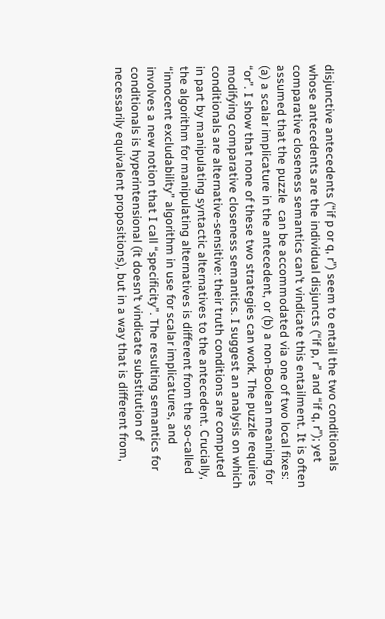disjunctive antecedents (“if p or q, r”) seem to entail the two conditionals whose antecedents are the individual disjuncts (“if p, r” and “if q, r”); yet comparative closeness semantics can’t vindicate this entailment. It is often assumed that the puzzle  can be accommodated via one of two local fixes: (a) a scalar implicature in the antecedent, or (b) a non-Boolean meaning for “or”. I show that none of these two strategies can work. The puzzle requires modifying comparative closeness semantics. I suggest an analysis on which conditionals are alternative-sensitive: their truth conditions are computed in part by manipulating syntactic alternatives to the antecedent. Crucially, the algorithm for manipulating alternatives is different from the so-called “innocent excludability” algorithm in use for scalar implicatures, and involves a new notion that I call “specificity”. The resulting semantics for conditionals is hyperintensional (it doesn’t vindicate substitution of necessarily equivalent propositions), but in a way that is different from,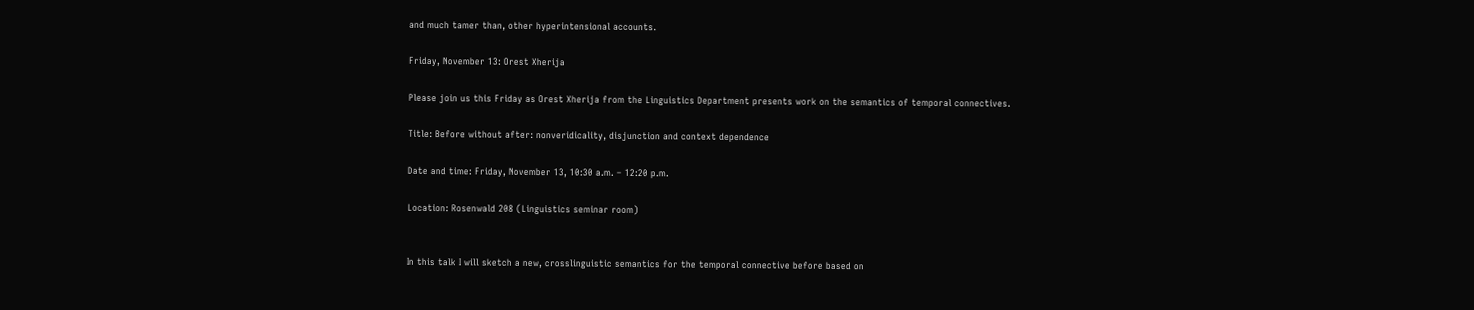and much tamer than, other hyperintensional accounts.

Friday, November 13: Orest Xherija

Please join us this Friday as Orest Xherija from the Linguistics Department presents work on the semantics of temporal connectives.

Title: Before without after: nonveridicality, disjunction and context dependence

Date and time: Friday, November 13, 10:30 a.m. – 12:20 p.m.

Location: Rosenwald 208 (Linguistics seminar room)


In this talk I will sketch a new, crosslinguistic semantics for the temporal connective before based on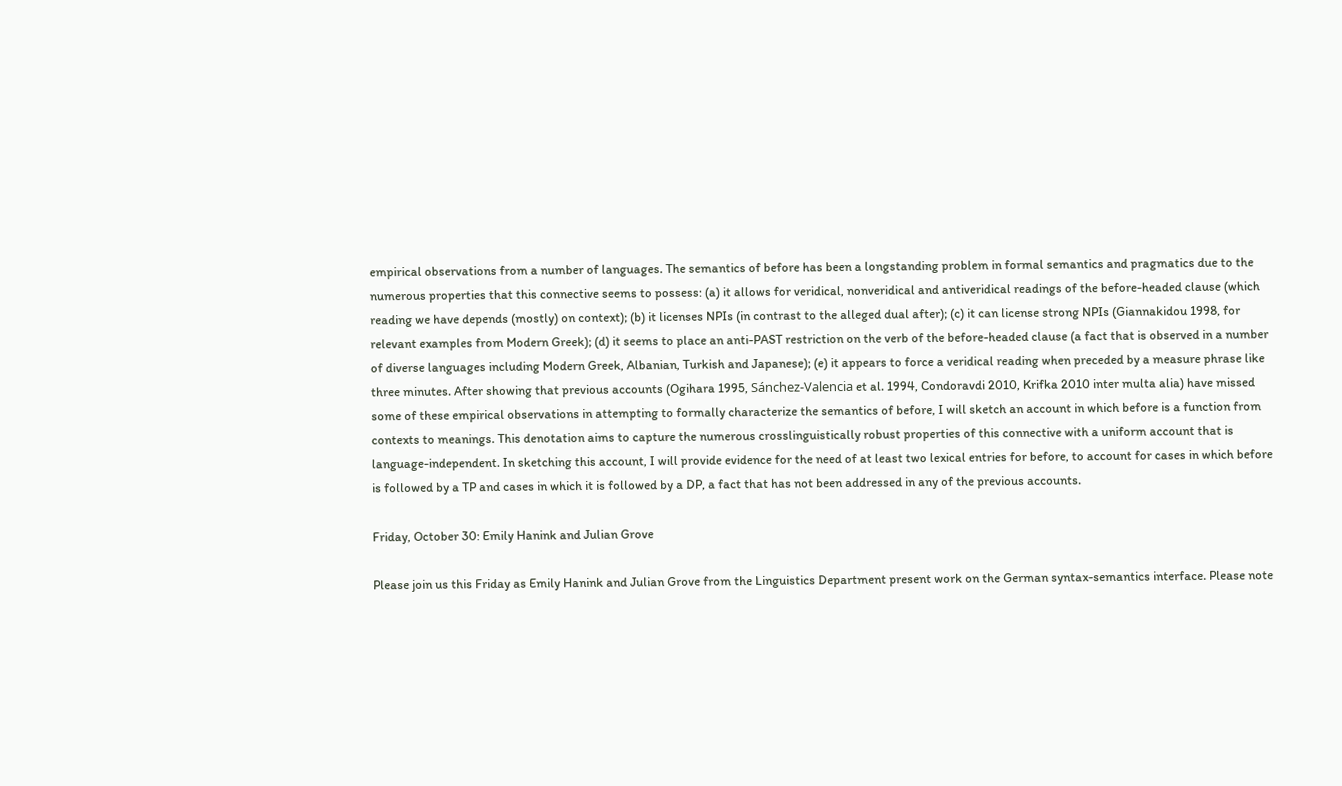empirical observations from a number of languages. The semantics of before has been a longstanding problem in formal semantics and pragmatics due to the numerous properties that this connective seems to possess: (a) it allows for veridical, nonveridical and antiveridical readings of the before-headed clause (which reading we have depends (mostly) on context); (b) it licenses NPIs (in contrast to the alleged dual after); (c) it can license strong NPIs (Giannakidou 1998, for relevant examples from Modern Greek); (d) it seems to place an anti-PAST restriction on the verb of the before-headed clause (a fact that is observed in a number of diverse languages including Modern Greek, Albanian, Turkish and Japanese); (e) it appears to force a veridical reading when preceded by a measure phrase like three minutes. After showing that previous accounts (Ogihara 1995, Sánchez-Valencia et al. 1994, Condoravdi 2010, Krifka 2010 inter multa alia) have missed some of these empirical observations in attempting to formally characterize the semantics of before, I will sketch an account in which before is a function from contexts to meanings. This denotation aims to capture the numerous crosslinguistically robust properties of this connective with a uniform account that is language-independent. In sketching this account, I will provide evidence for the need of at least two lexical entries for before, to account for cases in which before is followed by a TP and cases in which it is followed by a DP, a fact that has not been addressed in any of the previous accounts.

Friday, October 30: Emily Hanink and Julian Grove

Please join us this Friday as Emily Hanink and Julian Grove from the Linguistics Department present work on the German syntax-semantics interface. Please note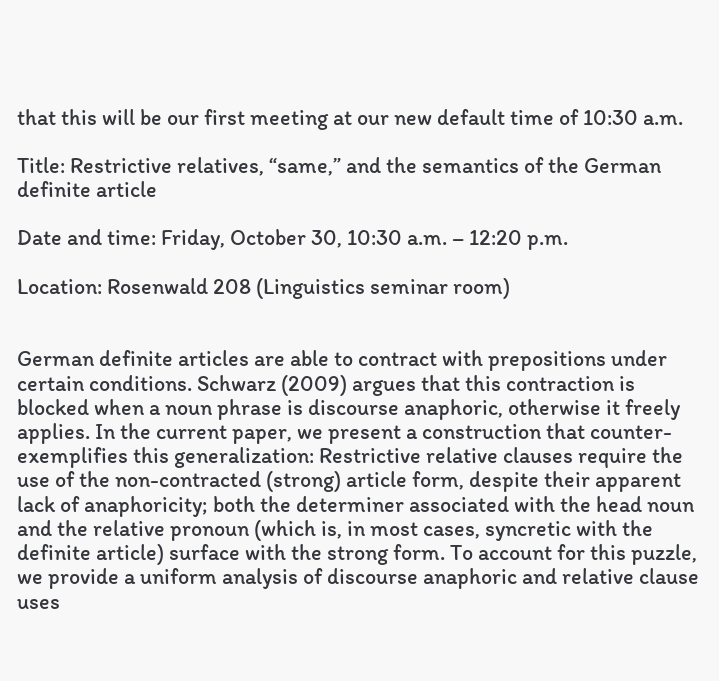that this will be our first meeting at our new default time of 10:30 a.m.

Title: Restrictive relatives, “same,” and the semantics of the German definite article

Date and time: Friday, October 30, 10:30 a.m. – 12:20 p.m.

Location: Rosenwald 208 (Linguistics seminar room)


German definite articles are able to contract with prepositions under certain conditions. Schwarz (2009) argues that this contraction is blocked when a noun phrase is discourse anaphoric, otherwise it freely applies. In the current paper, we present a construction that counter-exemplifies this generalization: Restrictive relative clauses require the use of the non-contracted (strong) article form, despite their apparent lack of anaphoricity; both the determiner associated with the head noun and the relative pronoun (which is, in most cases, syncretic with the definite article) surface with the strong form. To account for this puzzle, we provide a uniform analysis of discourse anaphoric and relative clause uses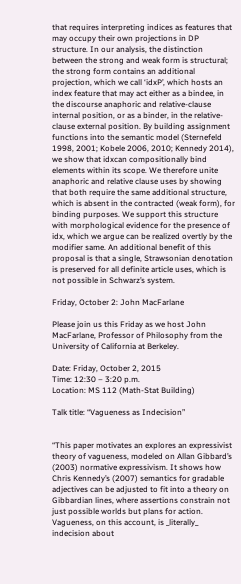that requires interpreting indices as features that may occupy their own projections in DP structure. In our analysis, the distinction between the strong and weak form is structural; the strong form contains an additional projection, which we call ‘idxP’, which hosts an index feature that may act either as a bindee, in the discourse anaphoric and relative-clause internal position, or as a binder, in the relative-clause external position. By building assignment functions into the semantic model (Sternefeld 1998, 2001; Kobele 2006, 2010; Kennedy 2014), we show that idxcan compositionally bind elements within its scope. We therefore unite anaphoric and relative clause uses by showing that both require the same additional structure, which is absent in the contracted (weak form), for binding purposes. We support this structure with morphological evidence for the presence of idx, which we argue can be realized overtly by the modifier same. An additional benefit of this proposal is that a single, Strawsonian denotation is preserved for all definite article uses, which is not possible in Schwarz’s system.

Friday, October 2: John MacFarlane

Please join us this Friday as we host John MacFarlane, Professor of Philosophy from the University of California at Berkeley.

Date: Friday, October 2, 2015
Time: 12:30 – 3:20 p.m.
Location: MS 112 (Math-Stat Building)

Talk title: “Vagueness as Indecision”


“This paper motivates an explores an expressivist theory of vagueness, modeled on Allan Gibbard’s (2003) normative expressivism. It shows how Chris Kennedy’s (2007) semantics for gradable adjectives can be adjusted to fit into a theory on Gibbardian lines, where assertions constrain not just possible worlds but plans for action. Vagueness, on this account, is _literally_ indecision about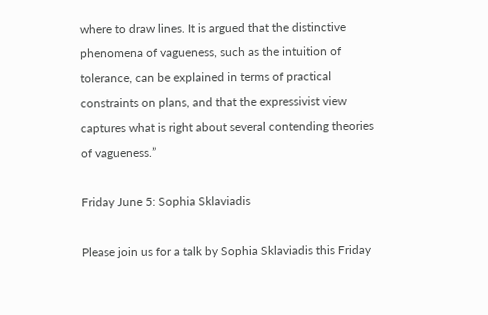where to draw lines. It is argued that the distinctive phenomena of vagueness, such as the intuition of tolerance, can be explained in terms of practical constraints on plans, and that the expressivist view captures what is right about several contending theories of vagueness.”

Friday June 5: Sophia Sklaviadis

Please join us for a talk by Sophia Sklaviadis this Friday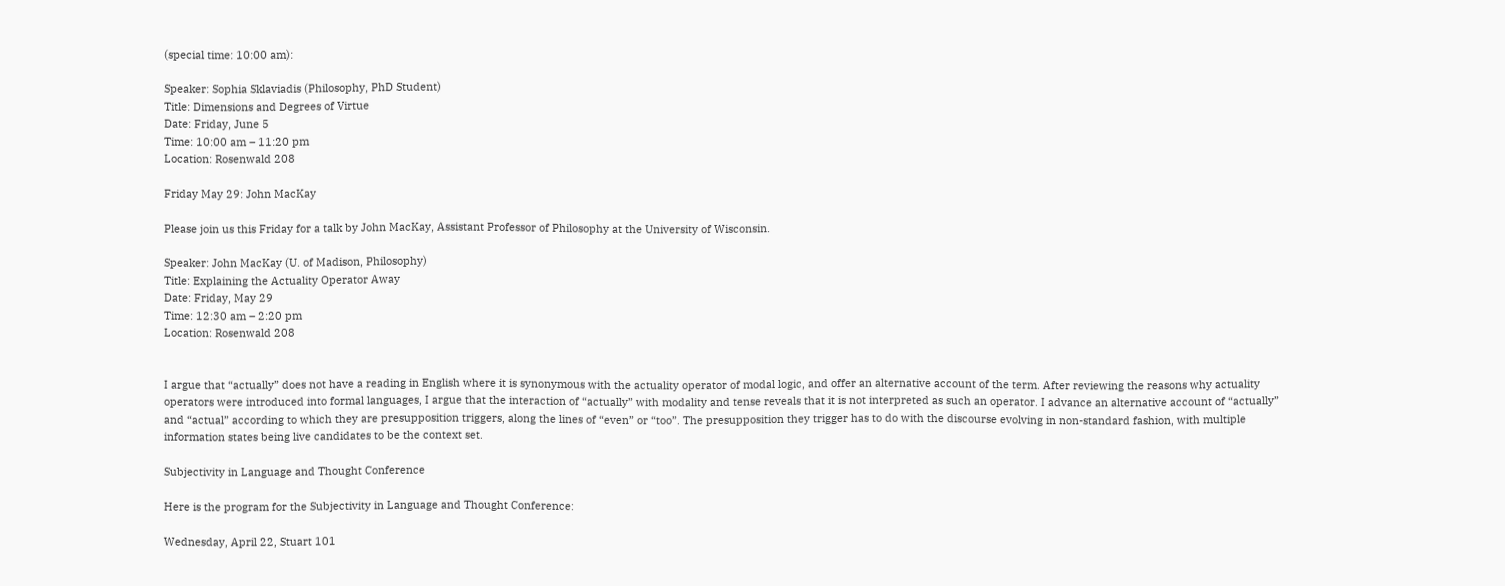(special time: 10:00 am):

Speaker: Sophia Sklaviadis (Philosophy, PhD Student)
Title: Dimensions and Degrees of Virtue
Date: Friday, June 5
Time: 10:00 am – 11:20 pm
Location: Rosenwald 208

Friday May 29: John MacKay

Please join us this Friday for a talk by John MacKay, Assistant Professor of Philosophy at the University of Wisconsin.

Speaker: John MacKay (U. of Madison, Philosophy)
Title: Explaining the Actuality Operator Away
Date: Friday, May 29
Time: 12:30 am – 2:20 pm
Location: Rosenwald 208


I argue that “actually” does not have a reading in English where it is synonymous with the actuality operator of modal logic, and offer an alternative account of the term. After reviewing the reasons why actuality operators were introduced into formal languages, I argue that the interaction of “actually” with modality and tense reveals that it is not interpreted as such an operator. I advance an alternative account of “actually” and “actual” according to which they are presupposition triggers, along the lines of “even” or “too”. The presupposition they trigger has to do with the discourse evolving in non-standard fashion, with multiple information states being live candidates to be the context set.

Subjectivity in Language and Thought Conference

Here is the program for the Subjectivity in Language and Thought Conference:

Wednesday, April 22, Stuart 101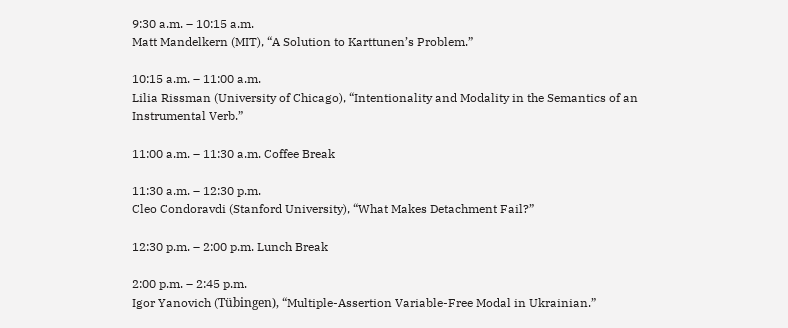9:30 a.m. – 10:15 a.m.
Matt Mandelkern (MIT), “A Solution to Karttunen’s Problem.”

10:15 a.m. – 11:00 a.m.
Lilia Rissman (University of Chicago), “Intentionality and Modality in the Semantics of an Instrumental Verb.”

11:00 a.m. – 11:30 a.m. Coffee Break

11:30 a.m. – 12:30 p.m.
Cleo Condoravdi (Stanford University), “What Makes Detachment Fail?”

12:30 p.m. – 2:00 p.m. Lunch Break

2:00 p.m. – 2:45 p.m.
Igor Yanovich (Tübingen), “Multiple-Assertion Variable-Free Modal in Ukrainian.”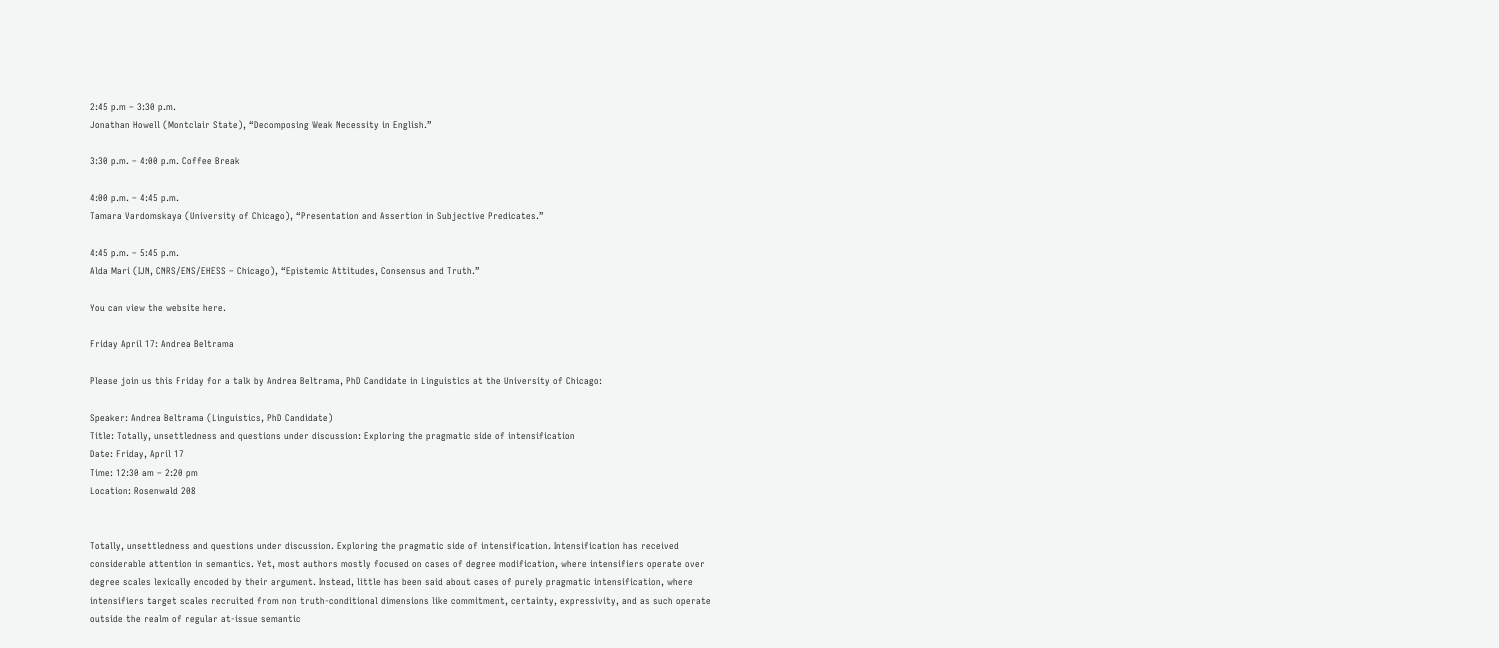2:45 p.m – 3:30 p.m.
Jonathan Howell (Montclair State), “Decomposing Weak Necessity in English.”

3:30 p.m. – 4:00 p.m. Coffee Break

4:00 p.m. – 4:45 p.m.
Tamara Vardomskaya (University of Chicago), “Presentation and Assertion in Subjective Predicates.”

4:45 p.m. – 5:45 p.m.
Alda Mari (IJN, CNRS/ENS/EHESS – Chicago), “Epistemic Attitudes, Consensus and Truth.”

You can view the website here.

Friday April 17: Andrea Beltrama

Please join us this Friday for a talk by Andrea Beltrama, PhD Candidate in Linguistics at the University of Chicago:

Speaker: Andrea Beltrama (Linguistics, PhD Candidate)
Title: Totally, unsettledness and questions under discussion: Exploring the pragmatic side of intensification
Date: Friday, April 17
Time: 12:30 am – 2:20 pm
Location: Rosenwald 208


Totally, unsettledness and questions under discussion. Exploring the pragmatic side of intensification. Intensification has received considerable attention in semantics. Yet, most authors mostly focused on cases of degree modification, where intensifiers operate over degree scales lexically encoded by their argument. Instead, little has been said about cases of purely pragmatic intensification, where intensifiers target scales recruited from non truth-conditional dimensions like commitment, certainty, expressivity, and as such operate outside the realm of regular at-issue semantic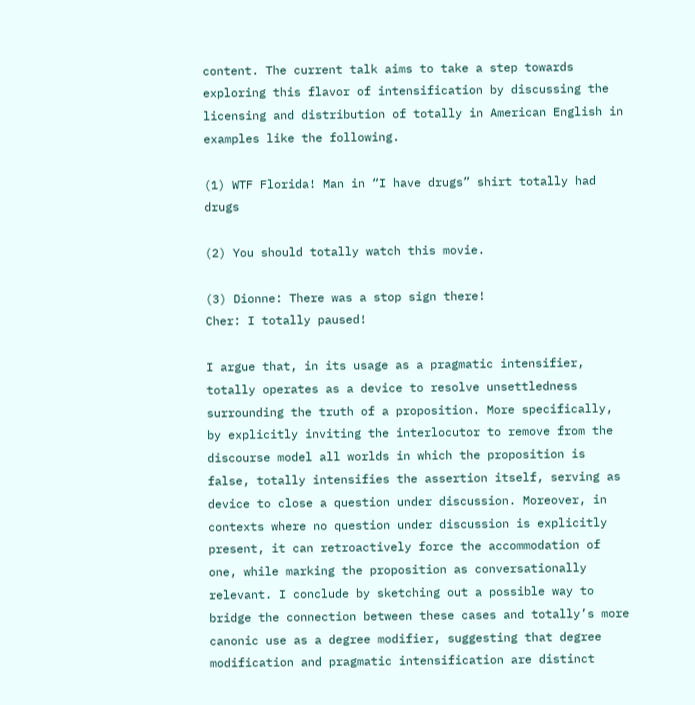content. The current talk aims to take a step towards exploring this flavor of intensification by discussing the licensing and distribution of totally in American English in examples like the following.

(1) WTF Florida! Man in “I have drugs” shirt totally had drugs

(2) You should totally watch this movie.

(3) Dionne: There was a stop sign there!
Cher: I totally paused!

I argue that, in its usage as a pragmatic intensifier, totally operates as a device to resolve unsettledness surrounding the truth of a proposition. More specifically, by explicitly inviting the interlocutor to remove from the discourse model all worlds in which the proposition is false, totally intensifies the assertion itself, serving as device to close a question under discussion. Moreover, in contexts where no question under discussion is explicitly present, it can retroactively force the accommodation of one, while marking the proposition as conversationally relevant. I conclude by sketching out a possible way to bridge the connection between these cases and totally’s more canonic use as a degree modifier, suggesting that degree modification and pragmatic intensification are distinct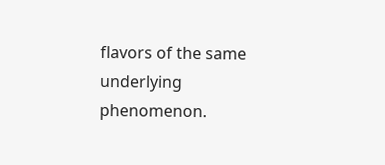flavors of the same underlying phenomenon.